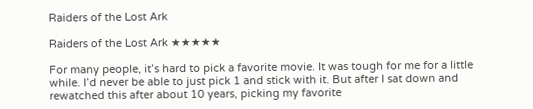Raiders of the Lost Ark

Raiders of the Lost Ark ★★★★★

For many people, it’s hard to pick a favorite movie. It was tough for me for a little while. I’d never be able to just pick 1 and stick with it. But after I sat down and rewatched this after about 10 years, picking my favorite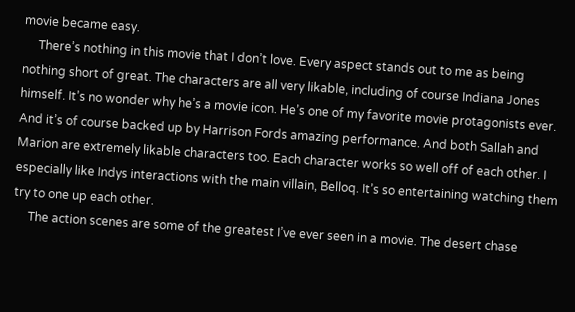movie became easy.
     There’s nothing in this movie that I don’t love. Every aspect stands out to me as being nothing short of great. The characters are all very likable, including of course Indiana Jones himself. It’s no wonder why he’s a movie icon. He’s one of my favorite movie protagonists ever. And it’s of course backed up by Harrison Fords amazing performance. And both Sallah and Marion are extremely likable characters too. Each character works so well off of each other. I especially like Indys interactions with the main villain, Belloq. It’s so entertaining watching them try to one up each other.
     The action scenes are some of the greatest I’ve ever seen in a movie. The desert chase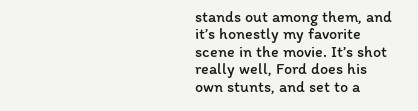stands out among them, and it’s honestly my favorite scene in the movie. It’s shot really well, Ford does his own stunts, and set to a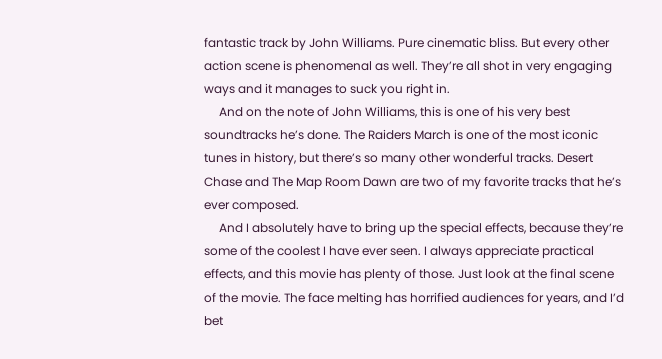fantastic track by John Williams. Pure cinematic bliss. But every other action scene is phenomenal as well. They’re all shot in very engaging ways and it manages to suck you right in.
     And on the note of John Williams, this is one of his very best soundtracks he’s done. The Raiders March is one of the most iconic tunes in history, but there’s so many other wonderful tracks. Desert Chase and The Map Room Dawn are two of my favorite tracks that he’s ever composed.
     And I absolutely have to bring up the special effects, because they’re some of the coolest I have ever seen. I always appreciate practical effects, and this movie has plenty of those. Just look at the final scene of the movie. The face melting has horrified audiences for years, and I’d bet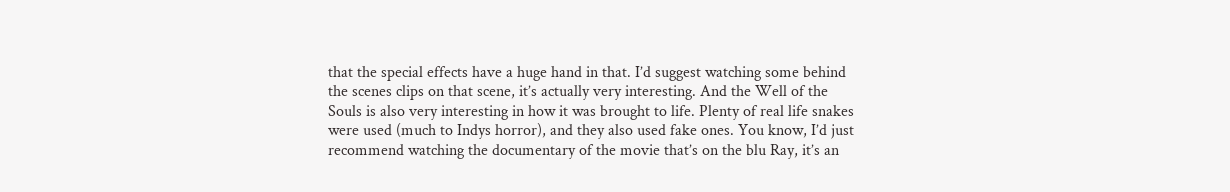that the special effects have a huge hand in that. I’d suggest watching some behind the scenes clips on that scene, it’s actually very interesting. And the Well of the Souls is also very interesting in how it was brought to life. Plenty of real life snakes were used (much to Indys horror), and they also used fake ones. You know, I’d just recommend watching the documentary of the movie that’s on the blu Ray, it’s an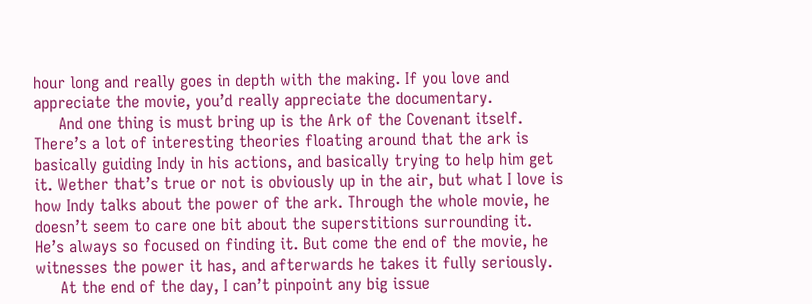hour long and really goes in depth with the making. If you love and appreciate the movie, you’d really appreciate the documentary.
     And one thing is must bring up is the Ark of the Covenant itself. There’s a lot of interesting theories floating around that the ark is basically guiding Indy in his actions, and basically trying to help him get it. Wether that’s true or not is obviously up in the air, but what I love is how Indy talks about the power of the ark. Through the whole movie, he doesn’t seem to care one bit about the superstitions surrounding it. He’s always so focused on finding it. But come the end of the movie, he witnesses the power it has, and afterwards he takes it fully seriously.
     At the end of the day, I can’t pinpoint any big issue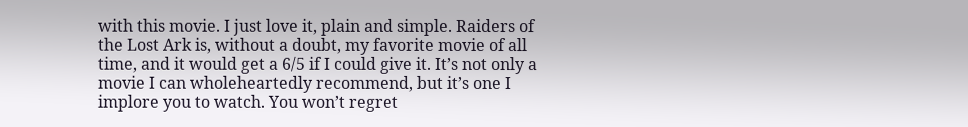with this movie. I just love it, plain and simple. Raiders of the Lost Ark is, without a doubt, my favorite movie of all time, and it would get a 6/5 if I could give it. It’s not only a movie I can wholeheartedly recommend, but it’s one I implore you to watch. You won’t regret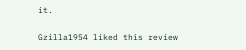it.

Gzilla1954 liked this review